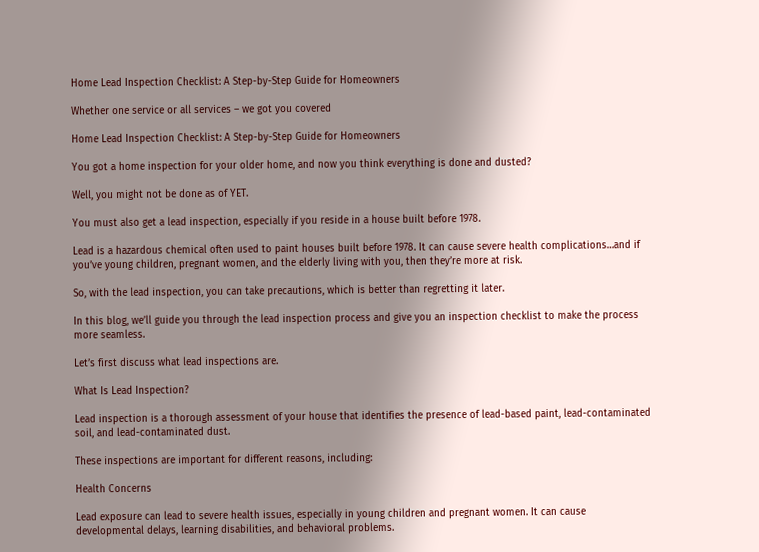Home Lead Inspection Checklist: A Step-by-Step Guide for Homeowners

Whether one service or all services – we got you covered

Home Lead Inspection Checklist: A Step-by-Step Guide for Homeowners

You got a home inspection for your older home, and now you think everything is done and dusted?

Well, you might not be done as of YET.

You must also get a lead inspection, especially if you reside in a house built before 1978.

Lead is a hazardous chemical often used to paint houses built before 1978. It can cause severe health complications…and if you’ve young children, pregnant women, and the elderly living with you, then they’re more at risk.

So, with the lead inspection, you can take precautions, which is better than regretting it later.

In this blog, we’ll guide you through the lead inspection process and give you an inspection checklist to make the process more seamless.

Let’s first discuss what lead inspections are.

What Is Lead Inspection?

Lead inspection is a thorough assessment of your house that identifies the presence of lead-based paint, lead-contaminated soil, and lead-contaminated dust.

These inspections are important for different reasons, including:

Health Concerns

Lead exposure can lead to severe health issues, especially in young children and pregnant women. It can cause developmental delays, learning disabilities, and behavioral problems.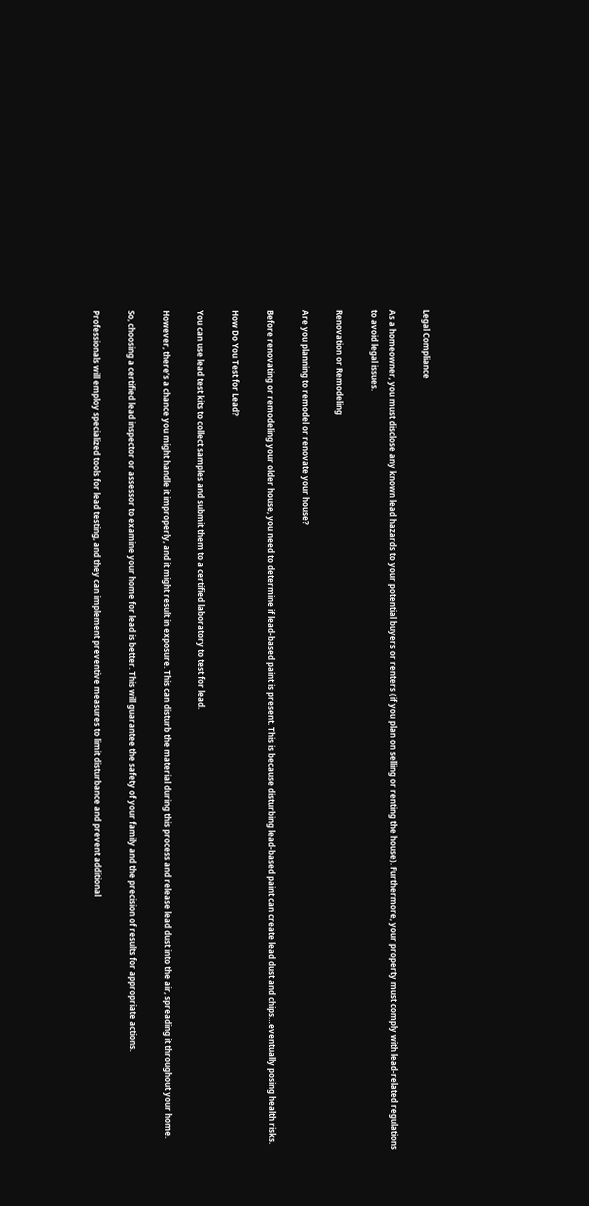Legal Compliance

As a homeowner, you must disclose any known lead hazards to your potential buyers or renters (if you plan on selling or renting the house). Furthermore, your property must comply with lead-related regulations to avoid legal issues.

Renovation or Remodeling

Are you planning to remodel or renovate your house?

Before renovating or remodeling your older house, you need to determine if lead-based paint is present. This is because disturbing lead-based paint can create lead dust and chips…eventually posing health risks.

How Do You Test for Lead?

You can use lead test kits to collect samples and submit them to a certified laboratory to test for lead.

However, there’s a chance you might handle it improperly, and it might result in exposure. This can disturb the material during this process and release lead dust into the air, spreading it throughout your home.

So, choosing a certified lead inspector or assessor to examine your home for lead is better. This will guarantee the safety of your family and the precision of results for appropriate actions.

Professionals will employ specialized tools for lead testing, and they can implement preventive measures to limit disturbance and prevent additional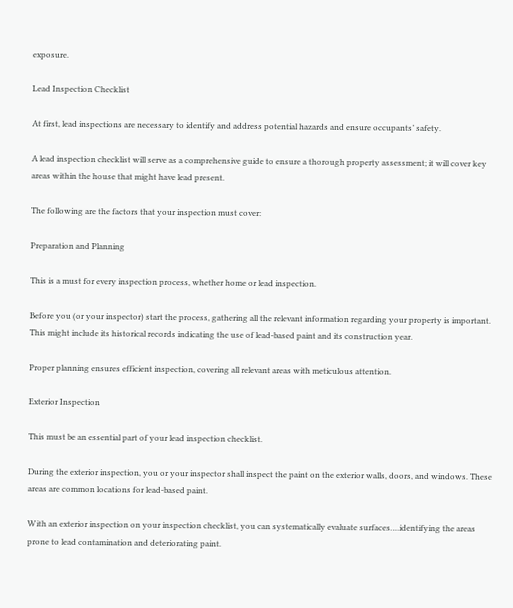exposure.

Lead Inspection Checklist

At first, lead inspections are necessary to identify and address potential hazards and ensure occupants’ safety.

A lead inspection checklist will serve as a comprehensive guide to ensure a thorough property assessment; it will cover key areas within the house that might have lead present.

The following are the factors that your inspection must cover:

Preparation and Planning

This is a must for every inspection process, whether home or lead inspection.

Before you (or your inspector) start the process, gathering all the relevant information regarding your property is important. This might include its historical records indicating the use of lead-based paint and its construction year.

Proper planning ensures efficient inspection, covering all relevant areas with meticulous attention.

Exterior Inspection

This must be an essential part of your lead inspection checklist.

During the exterior inspection, you or your inspector shall inspect the paint on the exterior walls, doors, and windows. These areas are common locations for lead-based paint.

With an exterior inspection on your inspection checklist, you can systematically evaluate surfaces….identifying the areas prone to lead contamination and deteriorating paint.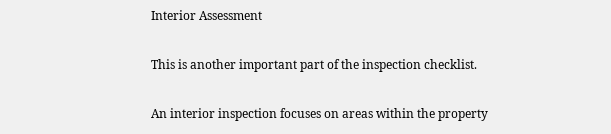Interior Assessment

This is another important part of the inspection checklist.

An interior inspection focuses on areas within the property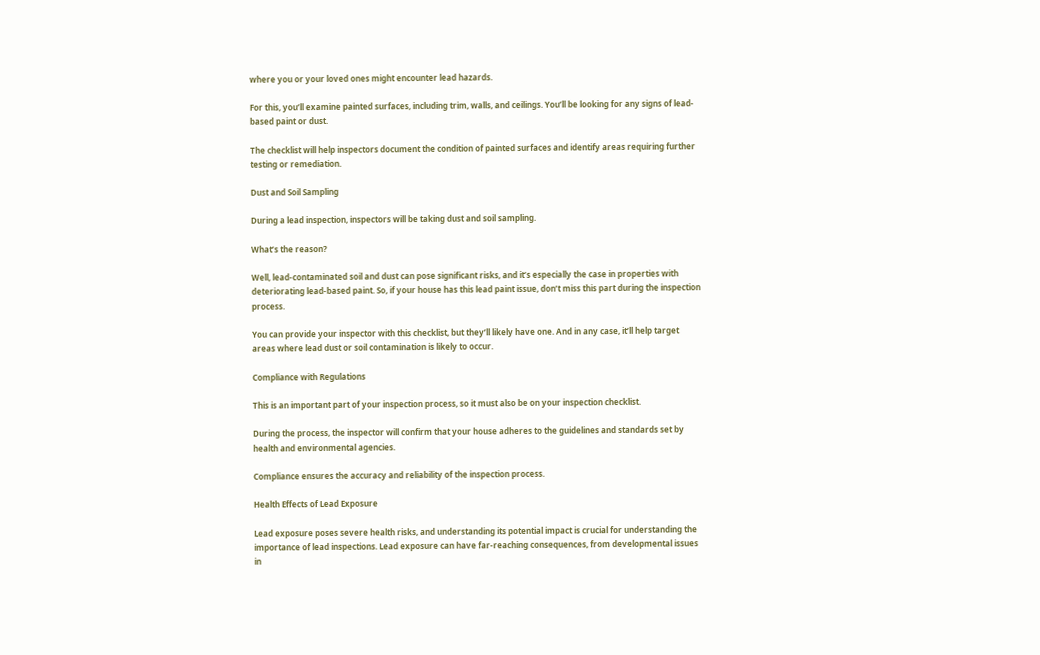where you or your loved ones might encounter lead hazards.

For this, you’ll examine painted surfaces, including trim, walls, and ceilings. You’ll be looking for any signs of lead-based paint or dust.

The checklist will help inspectors document the condition of painted surfaces and identify areas requiring further testing or remediation.

Dust and Soil Sampling

During a lead inspection, inspectors will be taking dust and soil sampling.

What’s the reason?

Well, lead-contaminated soil and dust can pose significant risks, and it’s especially the case in properties with deteriorating lead-based paint. So, if your house has this lead paint issue, don’t miss this part during the inspection process.

You can provide your inspector with this checklist, but they’ll likely have one. And in any case, it’ll help target areas where lead dust or soil contamination is likely to occur.

Compliance with Regulations

This is an important part of your inspection process, so it must also be on your inspection checklist.

During the process, the inspector will confirm that your house adheres to the guidelines and standards set by health and environmental agencies.

Compliance ensures the accuracy and reliability of the inspection process.

Health Effects of Lead Exposure

Lead exposure poses severe health risks, and understanding its potential impact is crucial for understanding the importance of lead inspections. Lead exposure can have far-reaching consequences, from developmental issues in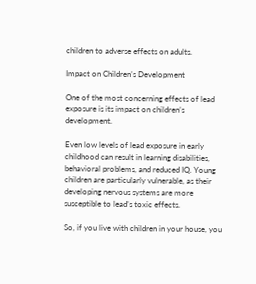children to adverse effects on adults.

Impact on Children’s Development

One of the most concerning effects of lead exposure is its impact on children’s development.

Even low levels of lead exposure in early childhood can result in learning disabilities, behavioral problems, and reduced IQ. Young children are particularly vulnerable, as their developing nervous systems are more susceptible to lead’s toxic effects.

So, if you live with children in your house, you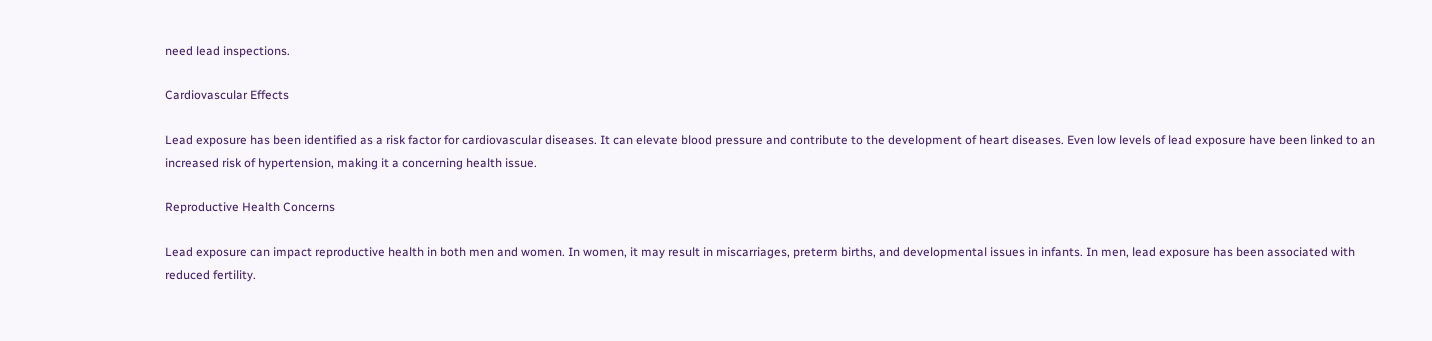need lead inspections.

Cardiovascular Effects

Lead exposure has been identified as a risk factor for cardiovascular diseases. It can elevate blood pressure and contribute to the development of heart diseases. Even low levels of lead exposure have been linked to an increased risk of hypertension, making it a concerning health issue.

Reproductive Health Concerns

Lead exposure can impact reproductive health in both men and women. In women, it may result in miscarriages, preterm births, and developmental issues in infants. In men, lead exposure has been associated with reduced fertility.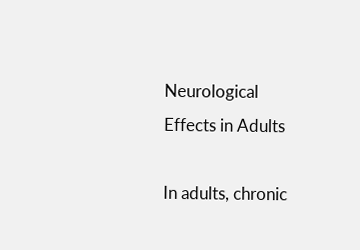Neurological Effects in Adults

In adults, chronic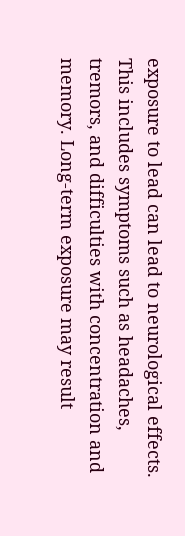exposure to lead can lead to neurological effects. This includes symptoms such as headaches, tremors, and difficulties with concentration and memory. Long-term exposure may result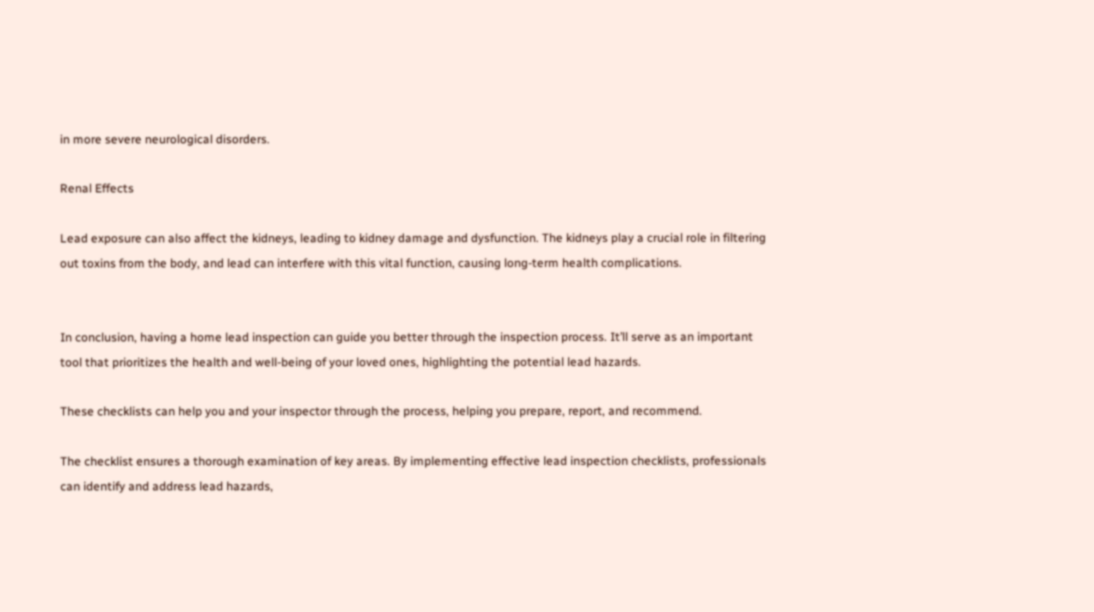in more severe neurological disorders.

Renal Effects

Lead exposure can also affect the kidneys, leading to kidney damage and dysfunction. The kidneys play a crucial role in filtering out toxins from the body, and lead can interfere with this vital function, causing long-term health complications.


In conclusion, having a home lead inspection can guide you better through the inspection process. It’ll serve as an important tool that prioritizes the health and well-being of your loved ones, highlighting the potential lead hazards.

These checklists can help you and your inspector through the process, helping you prepare, report, and recommend.

The checklist ensures a thorough examination of key areas. By implementing effective lead inspection checklists, professionals can identify and address lead hazards,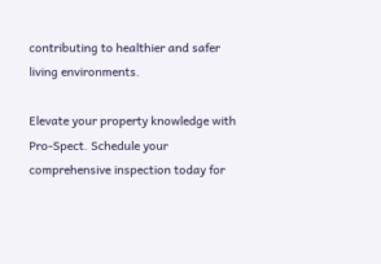contributing to healthier and safer living environments.

Elevate your property knowledge with Pro-Spect. Schedule your comprehensive inspection today for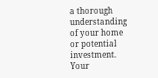a thorough understanding of your home or potential investment. Your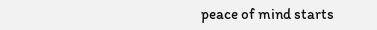peace of mind starts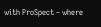with ProSpect – where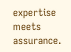expertise meets assurance.